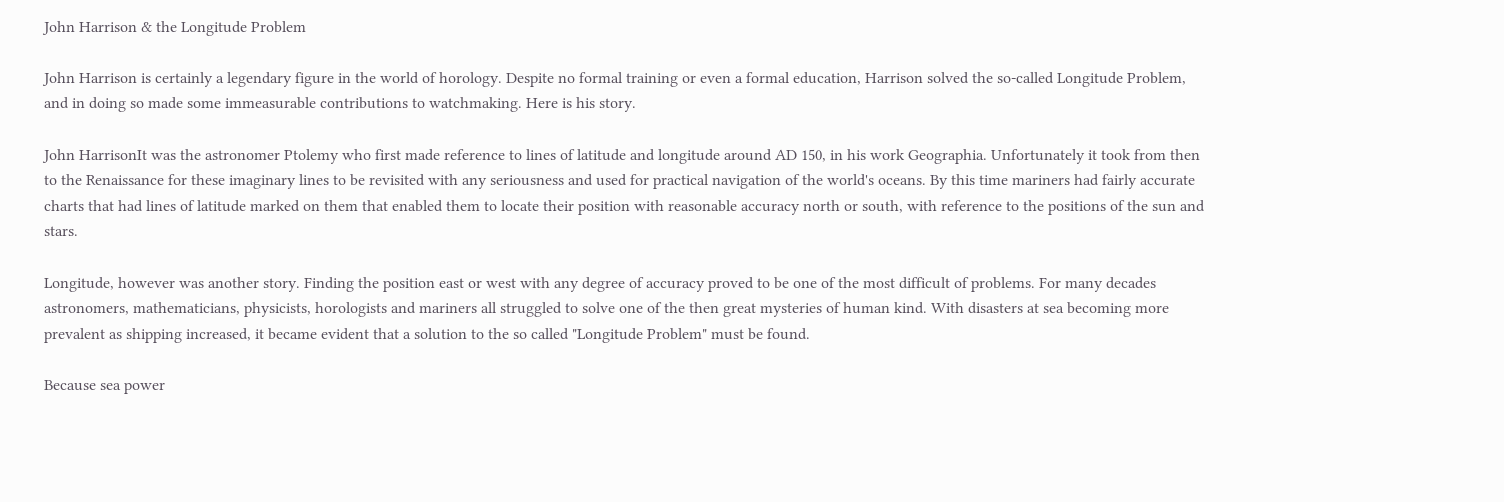John Harrison & the Longitude Problem

John Harrison is certainly a legendary figure in the world of horology. Despite no formal training or even a formal education, Harrison solved the so-called Longitude Problem, and in doing so made some immeasurable contributions to watchmaking. Here is his story.

John HarrisonIt was the astronomer Ptolemy who first made reference to lines of latitude and longitude around AD 150, in his work Geographia. Unfortunately it took from then to the Renaissance for these imaginary lines to be revisited with any seriousness and used for practical navigation of the world's oceans. By this time mariners had fairly accurate charts that had lines of latitude marked on them that enabled them to locate their position with reasonable accuracy north or south, with reference to the positions of the sun and stars.

Longitude, however was another story. Finding the position east or west with any degree of accuracy proved to be one of the most difficult of problems. For many decades astronomers, mathematicians, physicists, horologists and mariners all struggled to solve one of the then great mysteries of human kind. With disasters at sea becoming more prevalent as shipping increased, it became evident that a solution to the so called "Longitude Problem" must be found.

Because sea power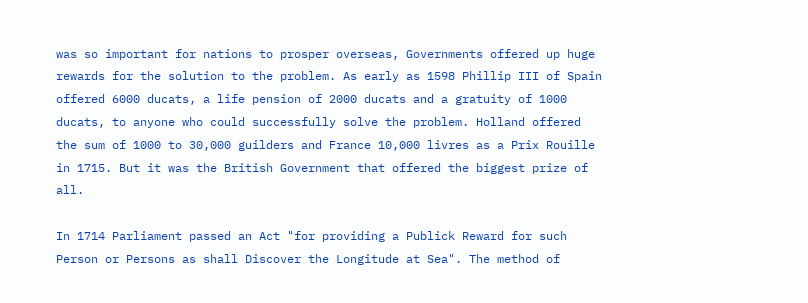was so important for nations to prosper overseas, Governments offered up huge rewards for the solution to the problem. As early as 1598 Phillip III of Spain offered 6000 ducats, a life pension of 2000 ducats and a gratuity of 1000 ducats, to anyone who could successfully solve the problem. Holland offered the sum of 1000 to 30,000 guilders and France 10,000 livres as a Prix Rouille in 1715. But it was the British Government that offered the biggest prize of all.

In 1714 Parliament passed an Act "for providing a Publick Reward for such Person or Persons as shall Discover the Longitude at Sea". The method of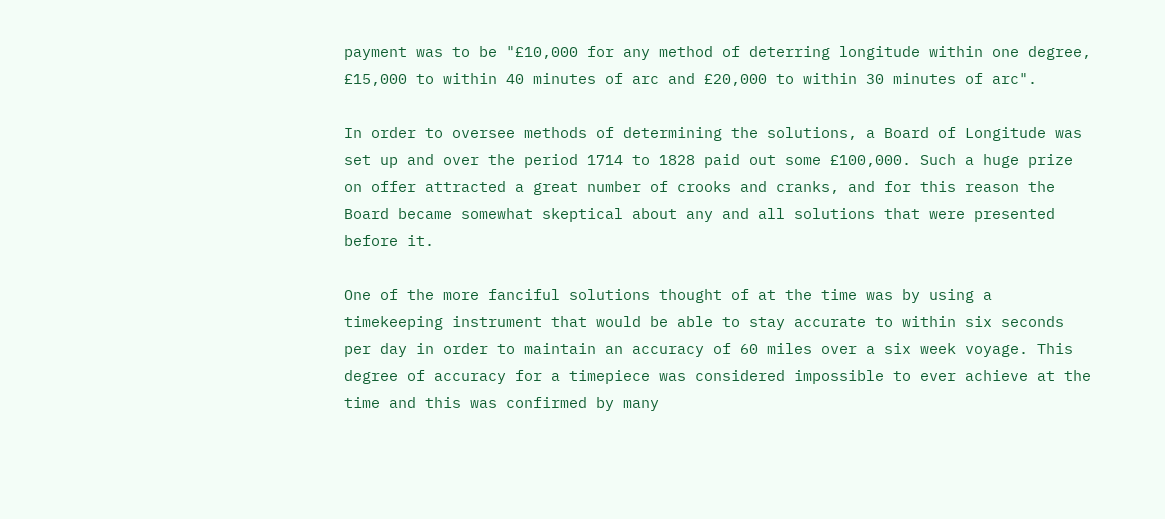payment was to be "£10,000 for any method of deterring longitude within one degree, £15,000 to within 40 minutes of arc and £20,000 to within 30 minutes of arc".

In order to oversee methods of determining the solutions, a Board of Longitude was set up and over the period 1714 to 1828 paid out some £100,000. Such a huge prize on offer attracted a great number of crooks and cranks, and for this reason the Board became somewhat skeptical about any and all solutions that were presented before it.

One of the more fanciful solutions thought of at the time was by using a timekeeping instrument that would be able to stay accurate to within six seconds per day in order to maintain an accuracy of 60 miles over a six week voyage. This degree of accuracy for a timepiece was considered impossible to ever achieve at the time and this was confirmed by many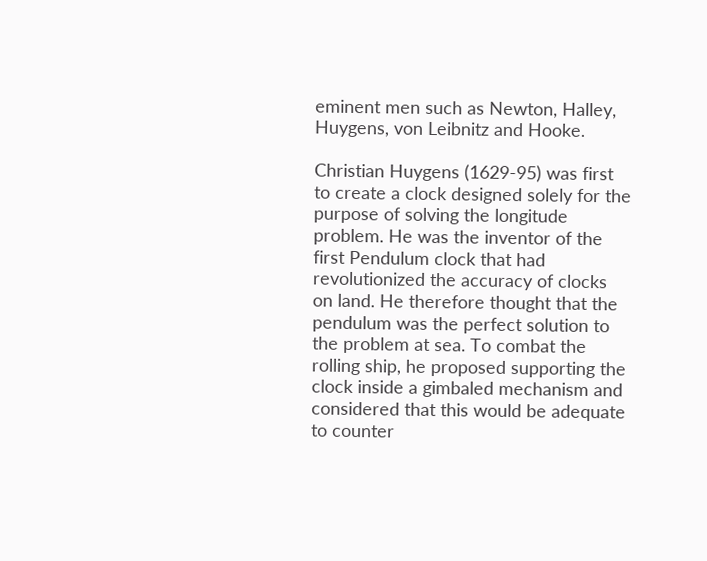eminent men such as Newton, Halley, Huygens, von Leibnitz and Hooke.

Christian Huygens (1629-95) was first to create a clock designed solely for the purpose of solving the longitude problem. He was the inventor of the first Pendulum clock that had revolutionized the accuracy of clocks on land. He therefore thought that the pendulum was the perfect solution to the problem at sea. To combat the rolling ship, he proposed supporting the clock inside a gimbaled mechanism and considered that this would be adequate to counter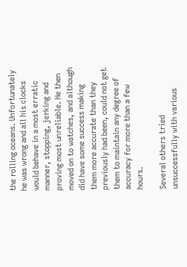the rolling oceans. Unfortunately he was wrong and all his clocks would behave in a most erratic manner, stopping, jerking and proving most unreliable. He then moved on to watches, and although did have some success making them more accurate than they previously had been, could not get them to maintain any degree of accuracy for more than a few hours.

Several others tried unsuccessfully with various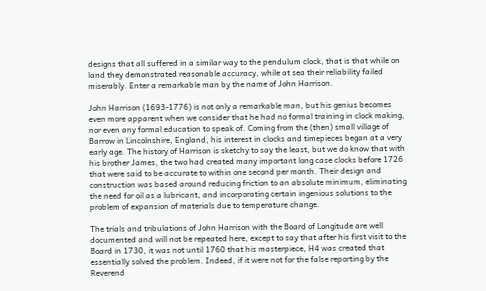designs that all suffered in a similar way to the pendulum clock, that is that while on land they demonstrated reasonable accuracy, while at sea their reliability failed miserably. Enter a remarkable man by the name of John Harrison.

John Harrison (1693-1776) is not only a remarkable man, but his genius becomes even more apparent when we consider that he had no formal training in clock making, nor even any formal education to speak of. Coming from the (then) small village of Barrow in Lincolnshire, England, his interest in clocks and timepieces began at a very early age. The history of Harrison is sketchy to say the least, but we do know that with his brother James, the two had created many important long case clocks before 1726 that were said to be accurate to within one second per month. Their design and construction was based around reducing friction to an absolute minimum, eliminating the need for oil as a lubricant, and incorporating certain ingenious solutions to the problem of expansion of materials due to temperature change.

The trials and tribulations of John Harrison with the Board of Longitude are well documented and will not be repeated here, except to say that after his first visit to the Board in 1730, it was not until 1760 that his masterpiece, H4 was created that essentially solved the problem. Indeed, if it were not for the false reporting by the Reverend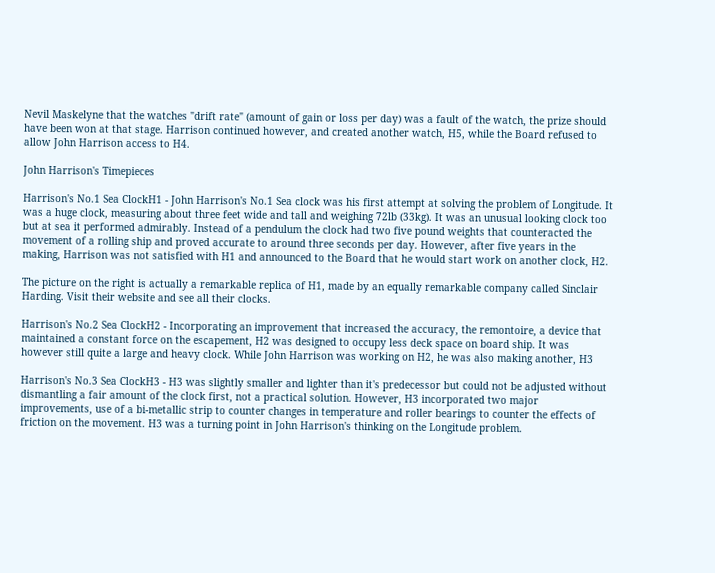Nevil Maskelyne that the watches "drift rate" (amount of gain or loss per day) was a fault of the watch, the prize should have been won at that stage. Harrison continued however, and created another watch, H5, while the Board refused to allow John Harrison access to H4.

John Harrison's Timepieces

Harrison's No.1 Sea ClockH1 - John Harrison's No.1 Sea clock was his first attempt at solving the problem of Longitude. It was a huge clock, measuring about three feet wide and tall and weighing 72lb (33kg). It was an unusual looking clock too but at sea it performed admirably. Instead of a pendulum the clock had two five pound weights that counteracted the movement of a rolling ship and proved accurate to around three seconds per day. However, after five years in the making, Harrison was not satisfied with H1 and announced to the Board that he would start work on another clock, H2.

The picture on the right is actually a remarkable replica of H1, made by an equally remarkable company called Sinclair Harding. Visit their website and see all their clocks.

Harrison's No.2 Sea ClockH2 - Incorporating an improvement that increased the accuracy, the remontoire, a device that maintained a constant force on the escapement, H2 was designed to occupy less deck space on board ship. It was however still quite a large and heavy clock. While John Harrison was working on H2, he was also making another, H3

Harrison's No.3 Sea ClockH3 - H3 was slightly smaller and lighter than it's predecessor but could not be adjusted without dismantling a fair amount of the clock first, not a practical solution. However, H3 incorporated two major improvements, use of a bi-metallic strip to counter changes in temperature and roller bearings to counter the effects of friction on the movement. H3 was a turning point in John Harrison's thinking on the Longitude problem.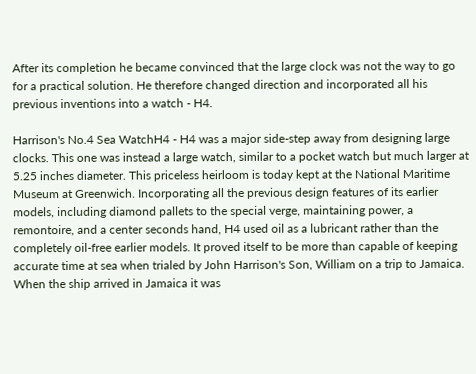After its completion he became convinced that the large clock was not the way to go for a practical solution. He therefore changed direction and incorporated all his previous inventions into a watch - H4.

Harrison's No.4 Sea WatchH4 - H4 was a major side-step away from designing large clocks. This one was instead a large watch, similar to a pocket watch but much larger at 5.25 inches diameter. This priceless heirloom is today kept at the National Maritime Museum at Greenwich. Incorporating all the previous design features of its earlier models, including diamond pallets to the special verge, maintaining power, a remontoire, and a center seconds hand, H4 used oil as a lubricant rather than the completely oil-free earlier models. It proved itself to be more than capable of keeping accurate time at sea when trialed by John Harrison's Son, William on a trip to Jamaica. When the ship arrived in Jamaica it was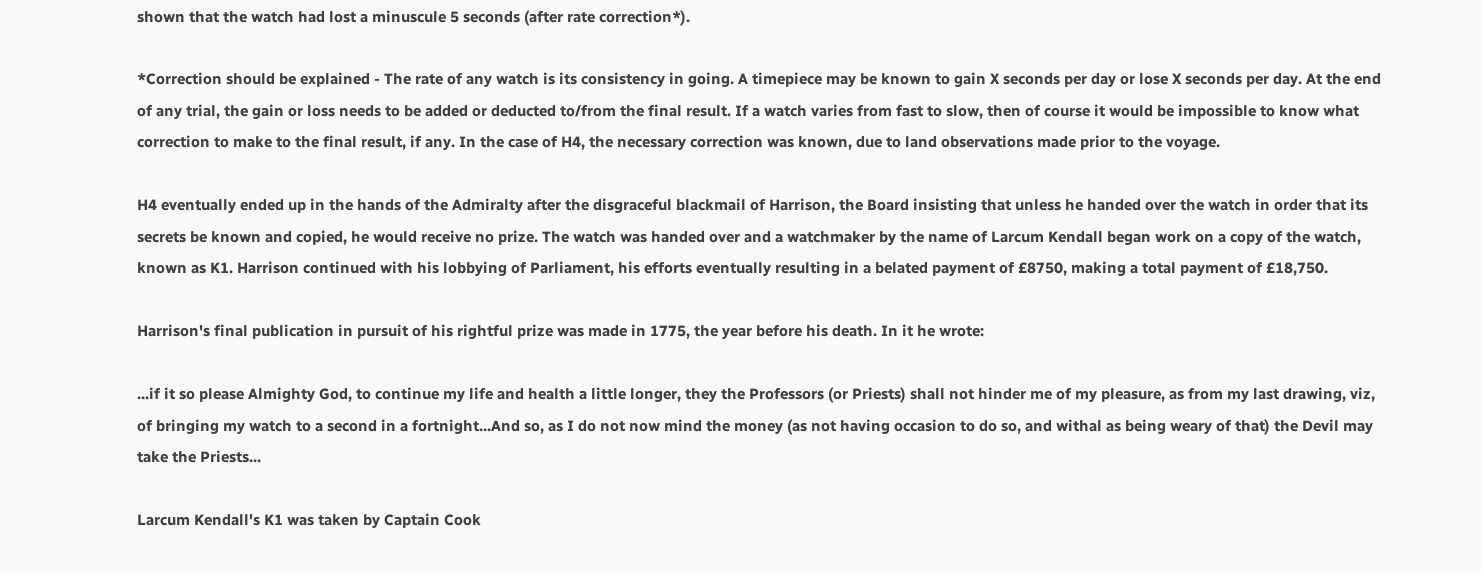shown that the watch had lost a minuscule 5 seconds (after rate correction*).

*Correction should be explained - The rate of any watch is its consistency in going. A timepiece may be known to gain X seconds per day or lose X seconds per day. At the end of any trial, the gain or loss needs to be added or deducted to/from the final result. If a watch varies from fast to slow, then of course it would be impossible to know what correction to make to the final result, if any. In the case of H4, the necessary correction was known, due to land observations made prior to the voyage.

H4 eventually ended up in the hands of the Admiralty after the disgraceful blackmail of Harrison, the Board insisting that unless he handed over the watch in order that its secrets be known and copied, he would receive no prize. The watch was handed over and a watchmaker by the name of Larcum Kendall began work on a copy of the watch, known as K1. Harrison continued with his lobbying of Parliament, his efforts eventually resulting in a belated payment of £8750, making a total payment of £18,750.

Harrison's final publication in pursuit of his rightful prize was made in 1775, the year before his death. In it he wrote:

...if it so please Almighty God, to continue my life and health a little longer, they the Professors (or Priests) shall not hinder me of my pleasure, as from my last drawing, viz, of bringing my watch to a second in a fortnight...And so, as I do not now mind the money (as not having occasion to do so, and withal as being weary of that) the Devil may take the Priests...

Larcum Kendall's K1 was taken by Captain Cook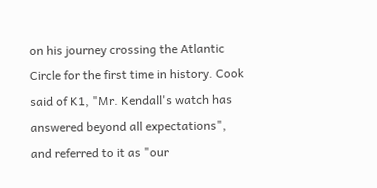on his journey crossing the Atlantic Circle for the first time in history. Cook said of K1, "Mr. Kendall's watch has answered beyond all expectations", and referred to it as "our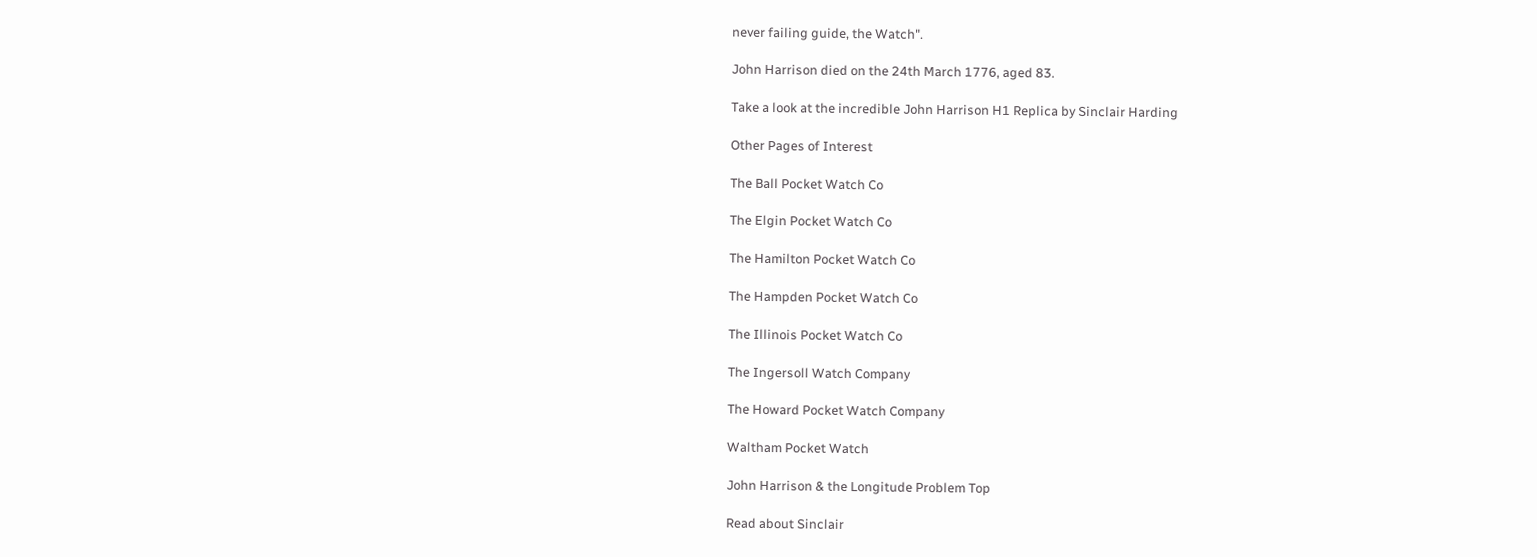never failing guide, the Watch".

John Harrison died on the 24th March 1776, aged 83.

Take a look at the incredible John Harrison H1 Replica by Sinclair Harding

Other Pages of Interest

The Ball Pocket Watch Co

The Elgin Pocket Watch Co

The Hamilton Pocket Watch Co

The Hampden Pocket Watch Co

The Illinois Pocket Watch Co

The Ingersoll Watch Company

The Howard Pocket Watch Company

Waltham Pocket Watch

John Harrison & the Longitude Problem Top

Read about Sinclair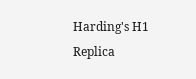Harding's H1 Replica